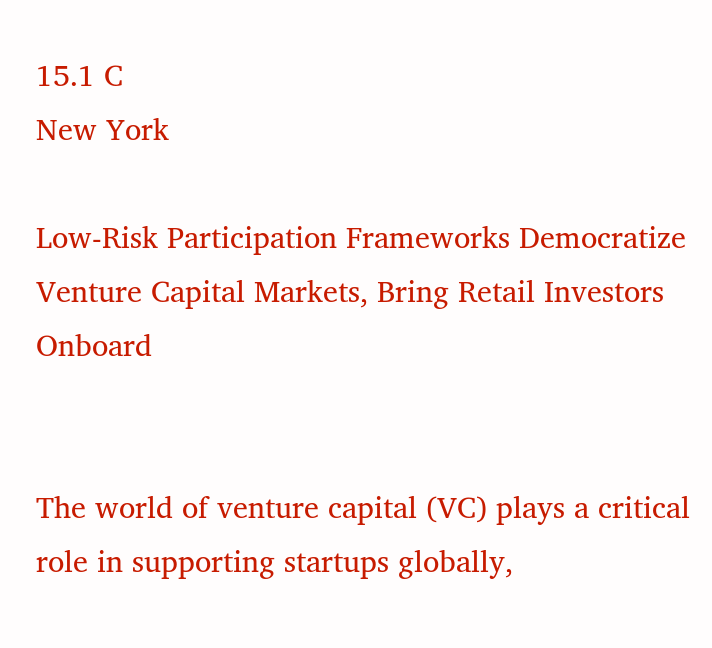15.1 C
New York

Low-Risk Participation Frameworks Democratize Venture Capital Markets, Bring Retail Investors Onboard


The world of venture capital (VC) plays a critical role in supporting startups globally,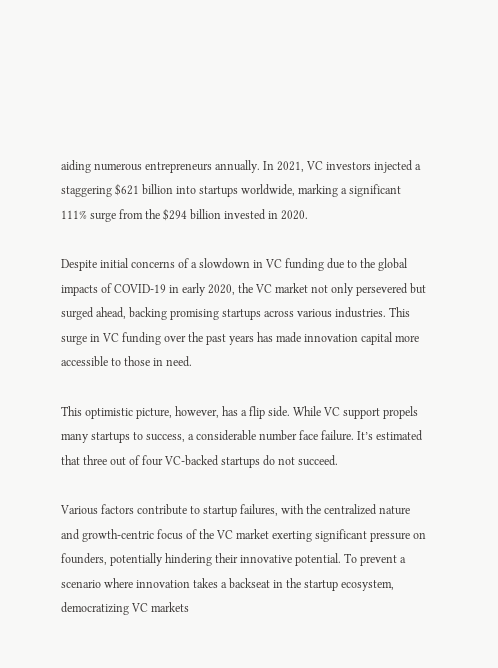aiding numerous entrepreneurs annually. In 2021, VC investors injected a staggering $621 billion into startups worldwide, marking a significant 111% surge from the $294 billion invested in 2020.

Despite initial concerns of a slowdown in VC funding due to the global impacts of COVID-19 in early 2020, the VC market not only persevered but surged ahead, backing promising startups across various industries. This surge in VC funding over the past years has made innovation capital more accessible to those in need.

This optimistic picture, however, has a flip side. While VC support propels many startups to success, a considerable number face failure. It’s estimated that three out of four VC-backed startups do not succeed.

Various factors contribute to startup failures, with the centralized nature and growth-centric focus of the VC market exerting significant pressure on founders, potentially hindering their innovative potential. To prevent a scenario where innovation takes a backseat in the startup ecosystem, democratizing VC markets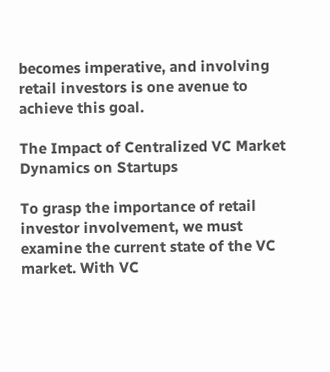becomes imperative, and involving retail investors is one avenue to achieve this goal.

The Impact of Centralized VC Market Dynamics on Startups

To grasp the importance of retail investor involvement, we must examine the current state of the VC market. With VC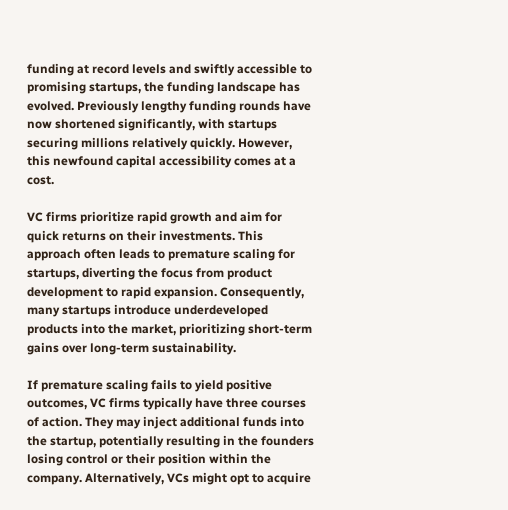funding at record levels and swiftly accessible to promising startups, the funding landscape has evolved. Previously lengthy funding rounds have now shortened significantly, with startups securing millions relatively quickly. However, this newfound capital accessibility comes at a cost.

VC firms prioritize rapid growth and aim for quick returns on their investments. This approach often leads to premature scaling for startups, diverting the focus from product development to rapid expansion. Consequently, many startups introduce underdeveloped products into the market, prioritizing short-term gains over long-term sustainability.

If premature scaling fails to yield positive outcomes, VC firms typically have three courses of action. They may inject additional funds into the startup, potentially resulting in the founders losing control or their position within the company. Alternatively, VCs might opt to acquire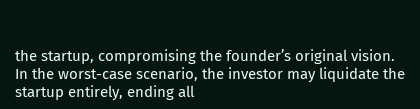the startup, compromising the founder’s original vision. In the worst-case scenario, the investor may liquidate the startup entirely, ending all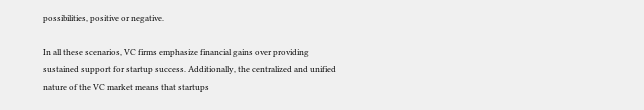possibilities, positive or negative.

In all these scenarios, VC firms emphasize financial gains over providing sustained support for startup success. Additionally, the centralized and unified nature of the VC market means that startups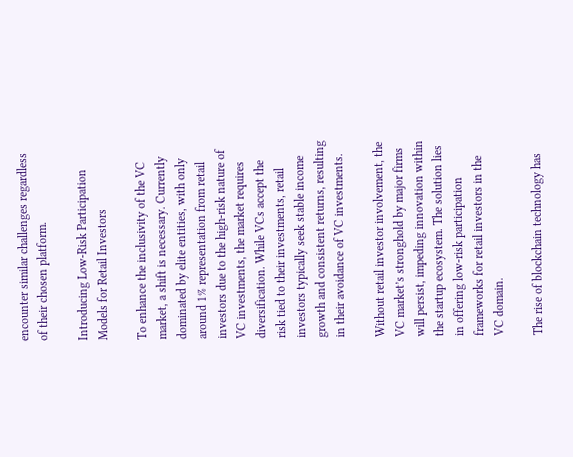encounter similar challenges regardless of their chosen platform.

Introducing Low-Risk Participation Models for Retail Investors

To enhance the inclusivity of the VC market, a shift is necessary. Currently dominated by elite entities, with only around 1% representation from retail investors due to the high-risk nature of VC investments, the market requires diversification. While VCs accept the risk tied to their investments, retail investors typically seek stable income growth and consistent returns, resulting in their avoidance of VC investments.

Without retail investor involvement, the VC market’s stronghold by major firms will persist, impeding innovation within the startup ecosystem. The solution lies in offering low-risk participation frameworks for retail investors in the VC domain.

The rise of blockchain technology has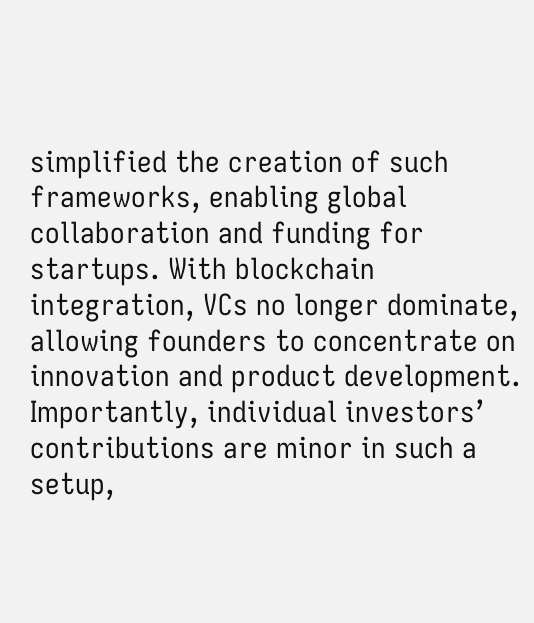simplified the creation of such frameworks, enabling global collaboration and funding for startups. With blockchain integration, VCs no longer dominate, allowing founders to concentrate on innovation and product development. Importantly, individual investors’ contributions are minor in such a setup,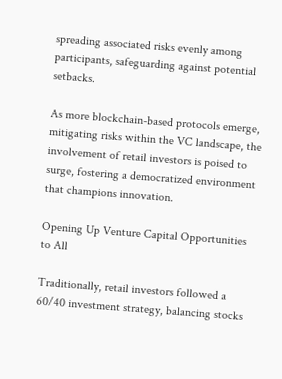spreading associated risks evenly among participants, safeguarding against potential setbacks.

As more blockchain-based protocols emerge, mitigating risks within the VC landscape, the involvement of retail investors is poised to surge, fostering a democratized environment that champions innovation.

Opening Up Venture Capital Opportunities to All

Traditionally, retail investors followed a 60/40 investment strategy, balancing stocks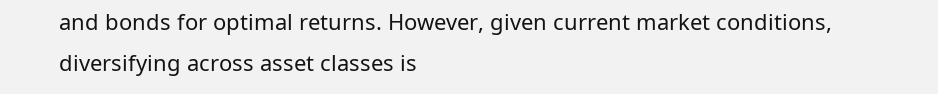and bonds for optimal returns. However, given current market conditions, diversifying across asset classes is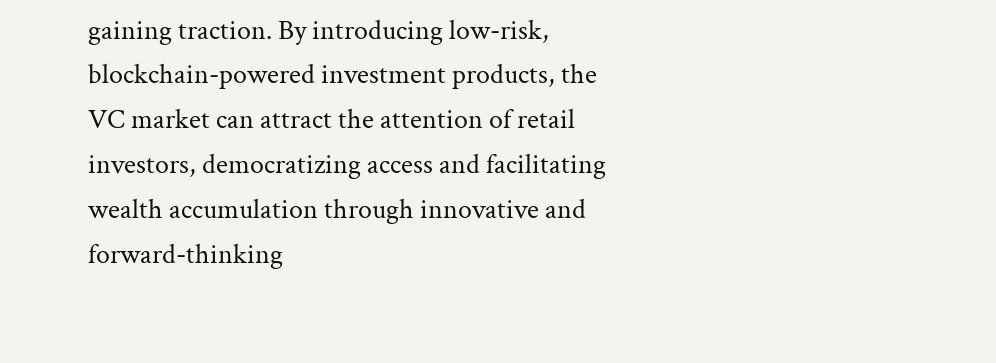gaining traction. By introducing low-risk, blockchain-powered investment products, the VC market can attract the attention of retail investors, democratizing access and facilitating wealth accumulation through innovative and forward-thinking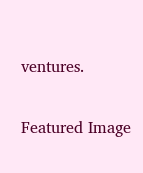ventures.

Featured Image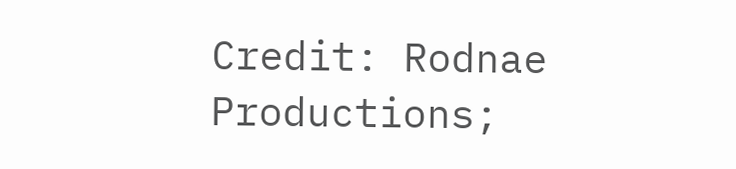Credit: Rodnae Productions;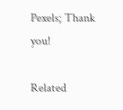Pexels; Thank you!

Related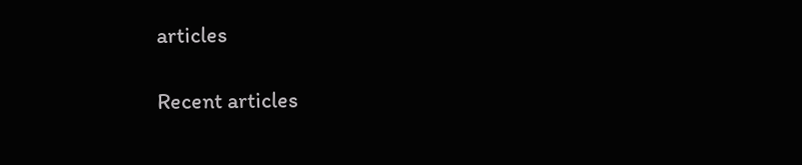articles

Recent articles